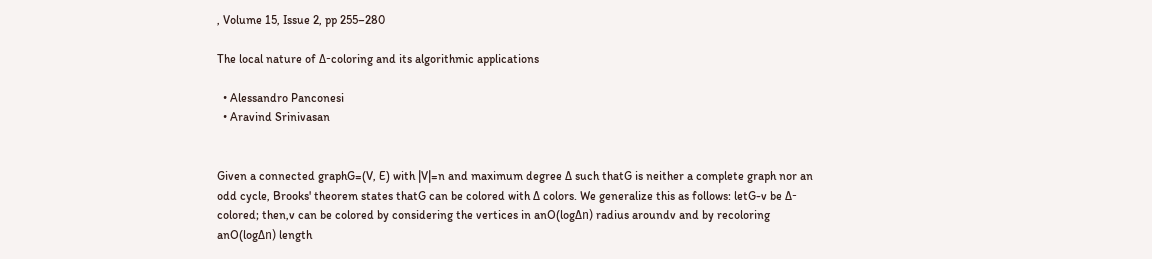, Volume 15, Issue 2, pp 255–280

The local nature of Δ-coloring and its algorithmic applications

  • Alessandro Panconesi
  • Aravind Srinivasan


Given a connected graphG=(V, E) with |V|=n and maximum degree Δ such thatG is neither a complete graph nor an odd cycle, Brooks' theorem states thatG can be colored with Δ colors. We generalize this as follows: letG-v be Δ-colored; then,v can be colored by considering the vertices in anO(logΔn) radius aroundv and by recoloring anO(logΔn) length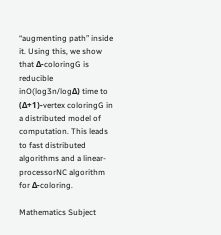“augmenting path” inside it. Using this, we show that Δ-coloringG is reducible inO(log3n/logΔ) time to (Δ+1)-vertex coloringG in a distributed model of computation. This leads to fast distributed algorithms and a linear-processorNC algorithm for Δ-coloring.

Mathematics Subject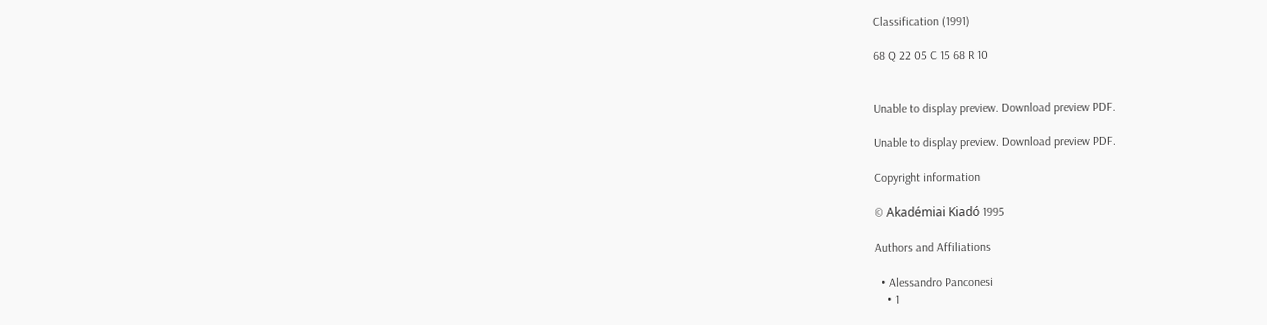Classification (1991)

68 Q 22 05 C 15 68 R 10


Unable to display preview. Download preview PDF.

Unable to display preview. Download preview PDF.

Copyright information

© Akadémiai Kiadó 1995

Authors and Affiliations

  • Alessandro Panconesi
    • 1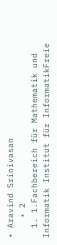• Aravind Srinivasan
    • 2
  1. 1.Fachbereich für Mathematik und Informatik Institut für InformatikFreie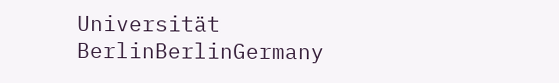Universität BerlinBerlinGermany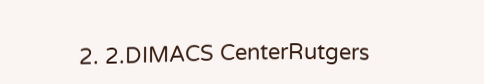2. 2.DIMACS CenterRutgers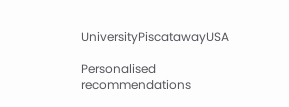UniversityPiscatawayUSA

Personalised recommendations